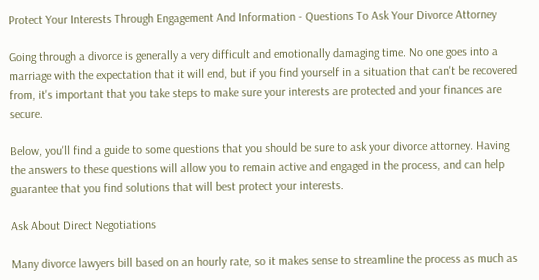Protect Your Interests Through Engagement And Information - Questions To Ask Your Divorce Attorney

Going through a divorce is generally a very difficult and emotionally damaging time. No one goes into a marriage with the expectation that it will end, but if you find yourself in a situation that can't be recovered from, it's important that you take steps to make sure your interests are protected and your finances are secure.

Below, you'll find a guide to some questions that you should be sure to ask your divorce attorney. Having the answers to these questions will allow you to remain active and engaged in the process, and can help guarantee that you find solutions that will best protect your interests.

Ask About Direct Negotiations

Many divorce lawyers bill based on an hourly rate, so it makes sense to streamline the process as much as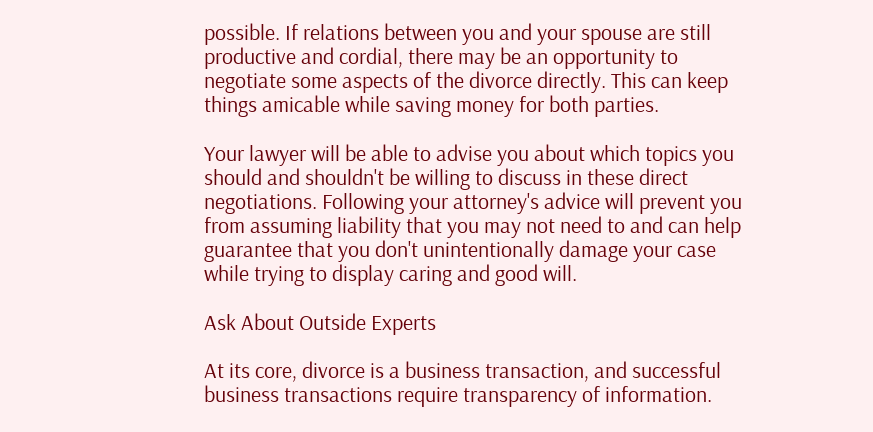possible. If relations between you and your spouse are still productive and cordial, there may be an opportunity to negotiate some aspects of the divorce directly. This can keep things amicable while saving money for both parties.

Your lawyer will be able to advise you about which topics you should and shouldn't be willing to discuss in these direct negotiations. Following your attorney's advice will prevent you from assuming liability that you may not need to and can help guarantee that you don't unintentionally damage your case while trying to display caring and good will.

Ask About Outside Experts

At its core, divorce is a business transaction, and successful business transactions require transparency of information.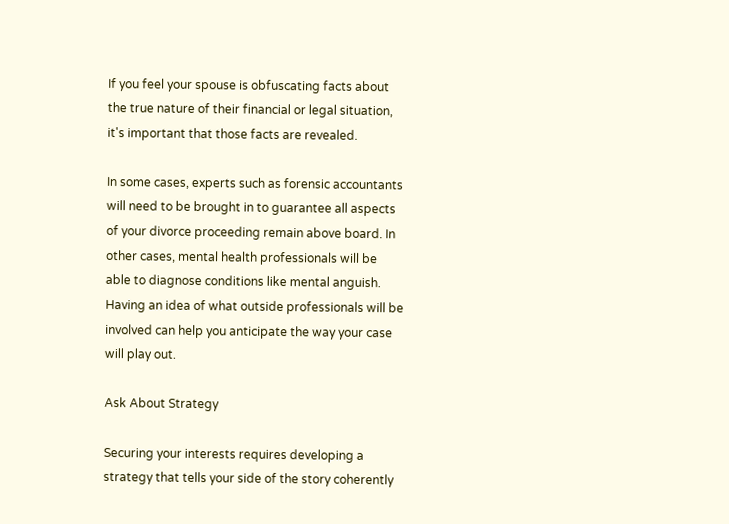If you feel your spouse is obfuscating facts about the true nature of their financial or legal situation, it's important that those facts are revealed.

In some cases, experts such as forensic accountants will need to be brought in to guarantee all aspects of your divorce proceeding remain above board. In other cases, mental health professionals will be able to diagnose conditions like mental anguish. Having an idea of what outside professionals will be involved can help you anticipate the way your case will play out.

Ask About Strategy

Securing your interests requires developing a strategy that tells your side of the story coherently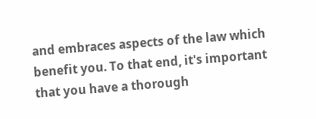and embraces aspects of the law which benefit you. To that end, it's important that you have a thorough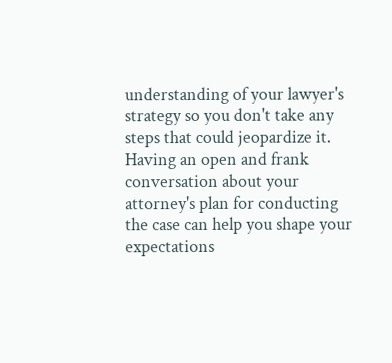understanding of your lawyer's strategy so you don't take any steps that could jeopardize it. Having an open and frank conversation about your attorney's plan for conducting the case can help you shape your expectations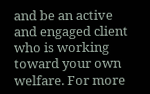and be an active and engaged client who is working toward your own welfare. For more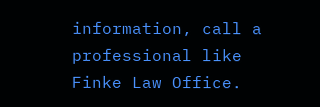information, call a professional like Finke Law Office.